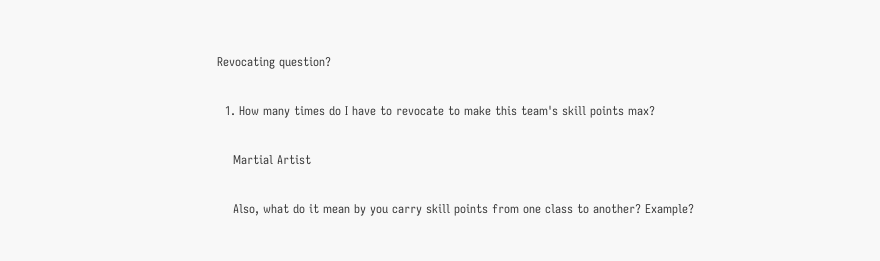Revocating question?

  1. How many times do I have to revocate to make this team's skill points max?

    Martial Artist

    Also, what do it mean by you carry skill points from one class to another? Example?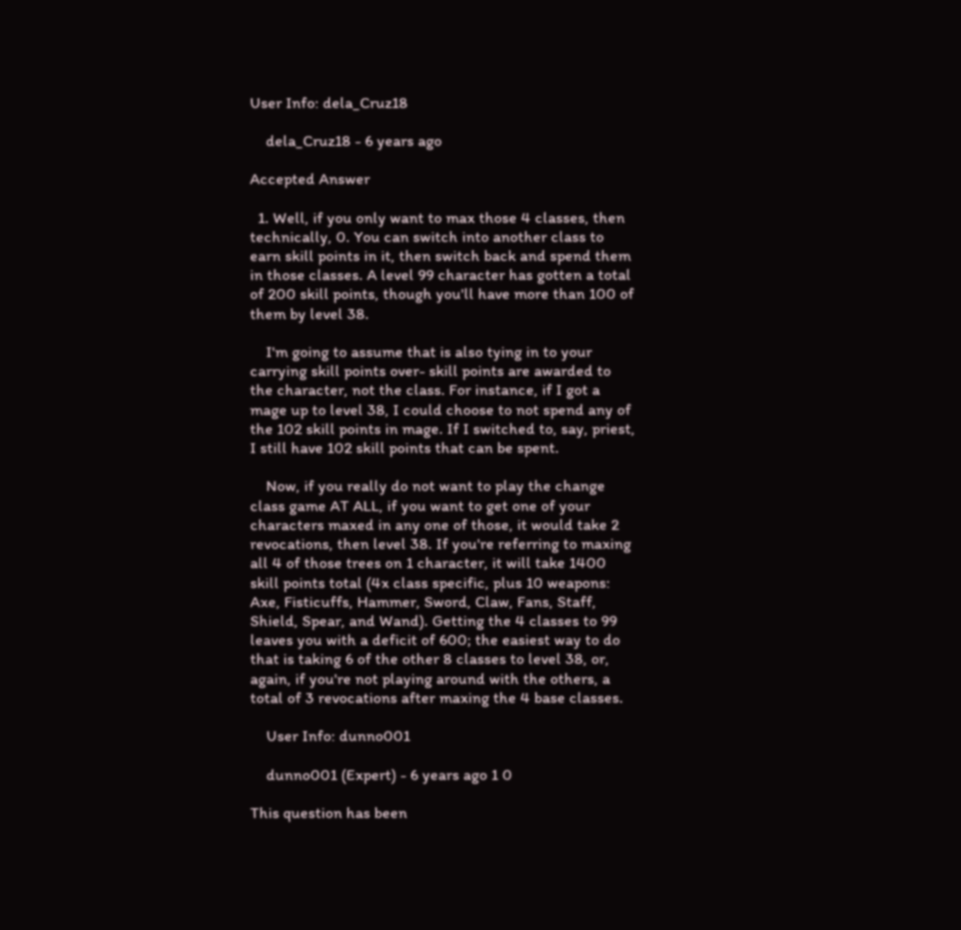User Info: dela_Cruz18

    dela_Cruz18 - 6 years ago

Accepted Answer

  1. Well, if you only want to max those 4 classes, then technically, 0. You can switch into another class to earn skill points in it, then switch back and spend them in those classes. A level 99 character has gotten a total of 200 skill points, though you'll have more than 100 of them by level 38.

    I'm going to assume that is also tying in to your carrying skill points over- skill points are awarded to the character, not the class. For instance, if I got a mage up to level 38, I could choose to not spend any of the 102 skill points in mage. If I switched to, say, priest, I still have 102 skill points that can be spent.

    Now, if you really do not want to play the change class game AT ALL, if you want to get one of your characters maxed in any one of those, it would take 2 revocations, then level 38. If you're referring to maxing all 4 of those trees on 1 character, it will take 1400 skill points total (4x class specific, plus 10 weapons: Axe, Fisticuffs, Hammer, Sword, Claw, Fans, Staff, Shield, Spear, and Wand). Getting the 4 classes to 99 leaves you with a deficit of 600; the easiest way to do that is taking 6 of the other 8 classes to level 38, or, again, if you're not playing around with the others, a total of 3 revocations after maxing the 4 base classes.

    User Info: dunno001

    dunno001 (Expert) - 6 years ago 1 0

This question has been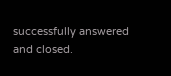successfully answered and closed.